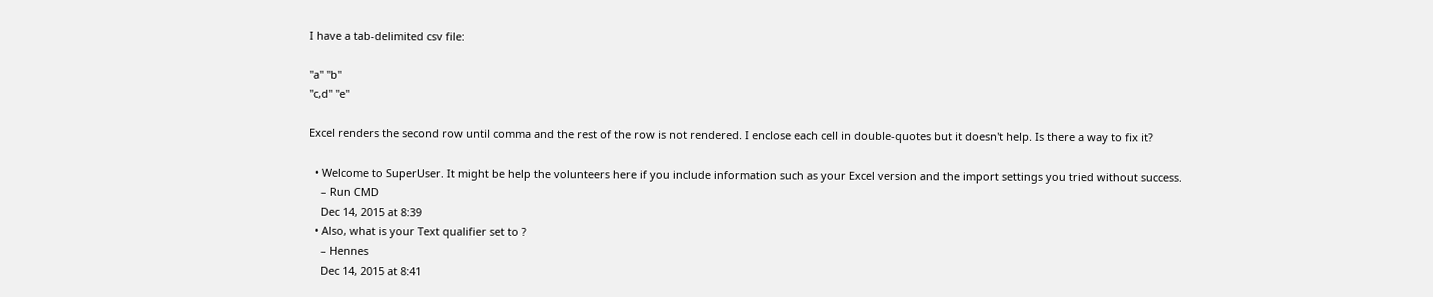I have a tab-delimited csv file:

"a" "b"
"c,d" "e"

Excel renders the second row until comma and the rest of the row is not rendered. I enclose each cell in double-quotes but it doesn't help. Is there a way to fix it?

  • Welcome to SuperUser. It might be help the volunteers here if you include information such as your Excel version and the import settings you tried without success.
    – Run CMD
    Dec 14, 2015 at 8:39
  • Also, what is your Text qualifier set to ?
    – Hennes
    Dec 14, 2015 at 8:41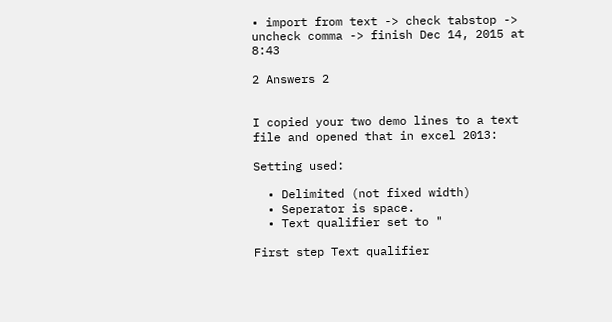• import from text -> check tabstop -> uncheck comma -> finish Dec 14, 2015 at 8:43

2 Answers 2


I copied your two demo lines to a text file and opened that in excel 2013:

Setting used:

  • Delimited (not fixed width)
  • Seperator is space.
  • Text qualifier set to "

First step Text qualifier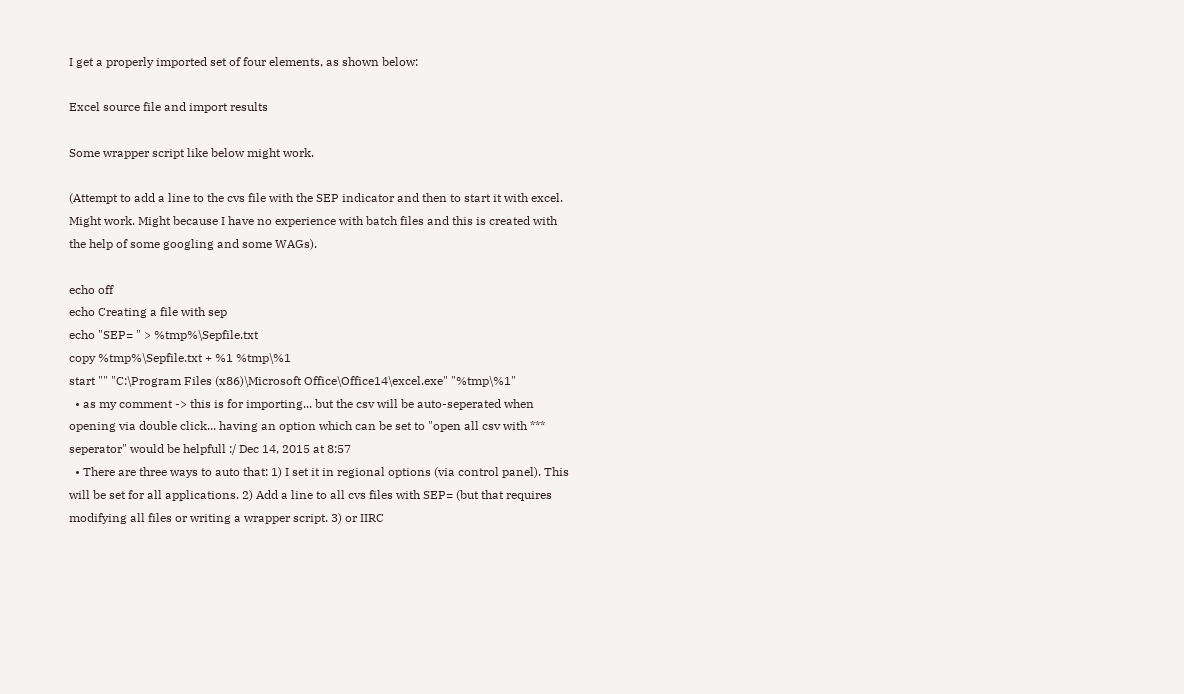I get a properly imported set of four elements, as shown below:

Excel source file and import results

Some wrapper script like below might work.

(Attempt to add a line to the cvs file with the SEP indicator and then to start it with excel. Might work. Might because I have no experience with batch files and this is created with the help of some googling and some WAGs).

echo off
echo Creating a file with sep
echo "SEP= " > %tmp%\Sepfile.txt
copy %tmp%\Sepfile.txt + %1 %tmp\%1
start "" "C:\Program Files (x86)\Microsoft Office\Office14\excel.exe" "%tmp\%1"
  • as my comment -> this is for importing... but the csv will be auto-seperated when opening via double click... having an option which can be set to "open all csv with *** seperator" would be helpfull :/ Dec 14, 2015 at 8:57
  • There are three ways to auto that: 1) I set it in regional options (via control panel). This will be set for all applications. 2) Add a line to all cvs files with SEP= (but that requires modifying all files or writing a wrapper script. 3) or IIRC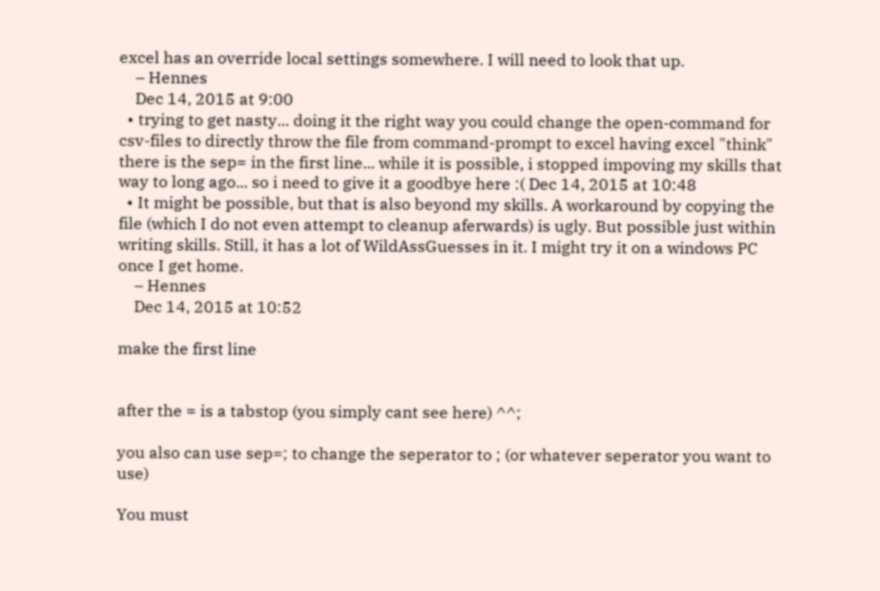excel has an override local settings somewhere. I will need to look that up.
    – Hennes
    Dec 14, 2015 at 9:00
  • trying to get nasty... doing it the right way you could change the open-command for csv-files to directly throw the file from command-prompt to excel having excel "think" there is the sep= in the first line... while it is possible, i stopped impoving my skills that way to long ago... so i need to give it a goodbye here :( Dec 14, 2015 at 10:48
  • It might be possible, but that is also beyond my skills. A workaround by copying the file (which I do not even attempt to cleanup aferwards) is ugly. But possible just within writing skills. Still, it has a lot of WildAssGuesses in it. I might try it on a windows PC once I get home.
    – Hennes
    Dec 14, 2015 at 10:52

make the first line


after the = is a tabstop (you simply cant see here) ^^;

you also can use sep=; to change the seperator to ; (or whatever seperator you want to use)

You must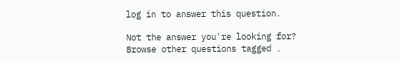log in to answer this question.

Not the answer you're looking for? Browse other questions tagged .